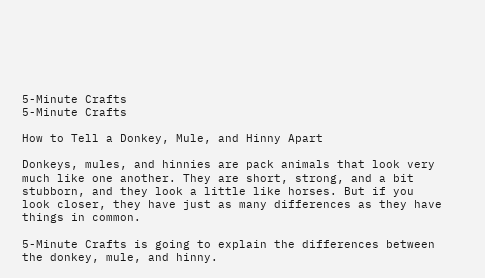5-Minute Crafts
5-Minute Crafts

How to Tell a Donkey, Mule, and Hinny Apart

Donkeys, mules, and hinnies are pack animals that look very much like one another. They are short, strong, and a bit stubborn, and they look a little like horses. But if you look closer, they have just as many differences as they have things in common.

5-Minute Crafts is going to explain the differences between the donkey, mule, and hinny.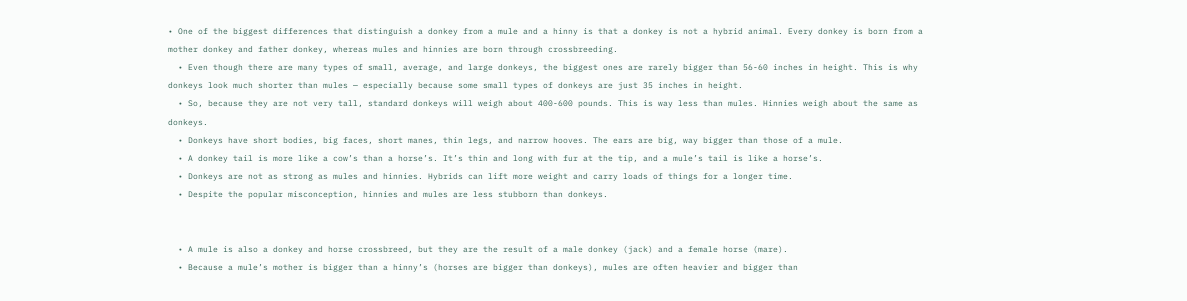• One of the biggest differences that distinguish a donkey from a mule and a hinny is that a donkey is not a hybrid animal. Every donkey is born from a mother donkey and father donkey, whereas mules and hinnies are born through crossbreeding.
  • Even though there are many types of small, average, and large donkeys, the biggest ones are rarely bigger than 56-60 inches in height. This is why donkeys look much shorter than mules — especially because some small types of donkeys are just 35 inches in height.
  • So, because they are not very tall, standard donkeys will weigh about 400-600 pounds. This is way less than mules. Hinnies weigh about the same as donkeys.
  • Donkeys have short bodies, big faces, short manes, thin legs, and narrow hooves. The ears are big, way bigger than those of a mule.
  • A donkey tail is more like a cow’s than a horse’s. It’s thin and long with fur at the tip, and a mule’s tail is like a horse’s.
  • Donkeys are not as strong as mules and hinnies. Hybrids can lift more weight and carry loads of things for a longer time.
  • Despite the popular misconception, hinnies and mules are less stubborn than donkeys.


  • A mule is also a donkey and horse crossbreed, but they are the result of a male donkey (jack) and a female horse (mare).
  • Because a mule’s mother is bigger than a hinny’s (horses are bigger than donkeys), mules are often heavier and bigger than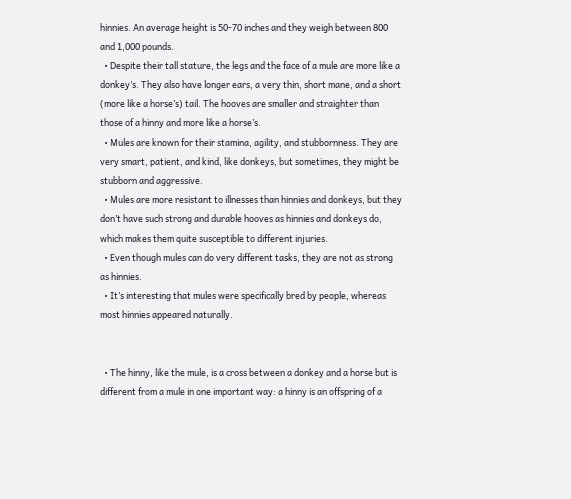hinnies. An average height is 50-70 inches and they weigh between 800 and 1,000 pounds.
  • Despite their tall stature, the legs and the face of a mule are more like a donkey’s. They also have longer ears, a very thin, short mane, and a short (more like a horse’s) tail. The hooves are smaller and straighter than those of a hinny and more like a horse’s.
  • Mules are known for their stamina, agility, and stubbornness. They are very smart, patient, and kind, like donkeys, but sometimes, they might be stubborn and aggressive.
  • Mules are more resistant to illnesses than hinnies and donkeys, but they don’t have such strong and durable hooves as hinnies and donkeys do, which makes them quite susceptible to different injuries.
  • Even though mules can do very different tasks, they are not as strong as hinnies.
  • It’s interesting that mules were specifically bred by people, whereas most hinnies appeared naturally.


  • The hinny, like the mule, is a cross between a donkey and a horse but is different from a mule in one important way: a hinny is an offspring of a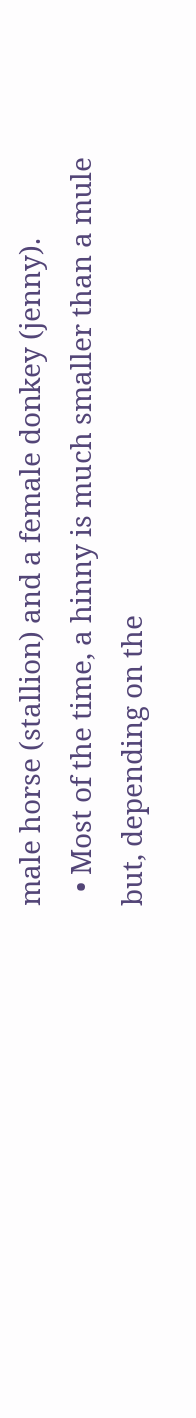male horse (stallion) and a female donkey (jenny).
  • Most of the time, a hinny is much smaller than a mule but, depending on the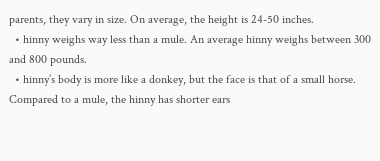parents, they vary in size. On average, the height is 24-50 inches.
  • hinny weighs way less than a mule. An average hinny weighs between 300 and 800 pounds.
  • hinny’s body is more like a donkey, but the face is that of a small horse. Compared to a mule, the hinny has shorter ears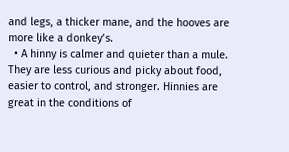and legs, a thicker mane, and the hooves are more like a donkey’s.
  • A hinny is calmer and quieter than a mule. They are less curious and picky about food, easier to control, and stronger. Hinnies are great in the conditions of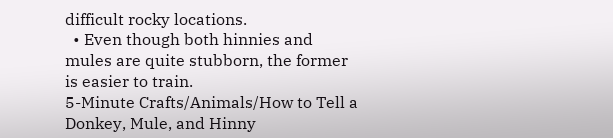difficult rocky locations.
  • Even though both hinnies and mules are quite stubborn, the former is easier to train.
5-Minute Crafts/Animals/How to Tell a Donkey, Mule, and Hinny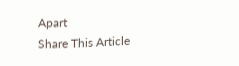Apart
Share This Article